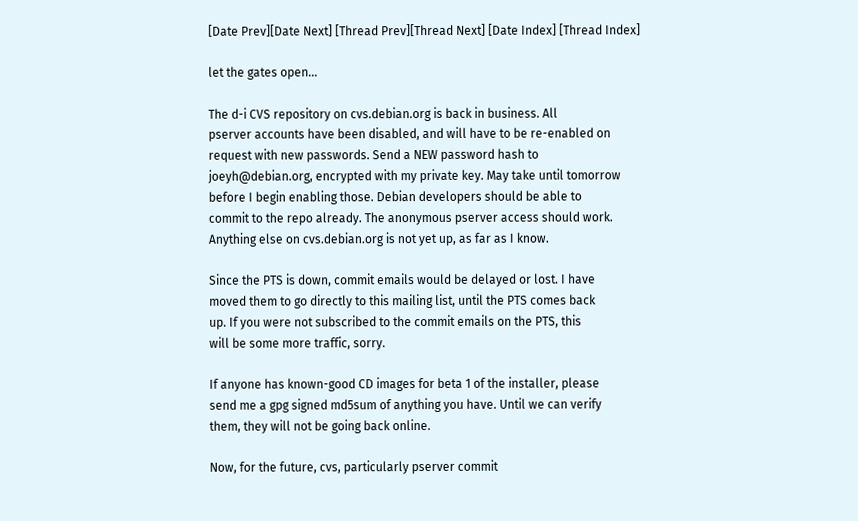[Date Prev][Date Next] [Thread Prev][Thread Next] [Date Index] [Thread Index]

let the gates open...

The d-i CVS repository on cvs.debian.org is back in business. All
pserver accounts have been disabled, and will have to be re-enabled on
request with new passwords. Send a NEW password hash to
joeyh@debian.org, encrypted with my private key. May take until tomorrow
before I begin enabling those. Debian developers should be able to
commit to the repo already. The anonymous pserver access should work.
Anything else on cvs.debian.org is not yet up, as far as I know.

Since the PTS is down, commit emails would be delayed or lost. I have
moved them to go directly to this mailing list, until the PTS comes back
up. If you were not subscribed to the commit emails on the PTS, this
will be some more traffic, sorry.

If anyone has known-good CD images for beta 1 of the installer, please
send me a gpg signed md5sum of anything you have. Until we can verify
them, they will not be going back online.

Now, for the future, cvs, particularly pserver commit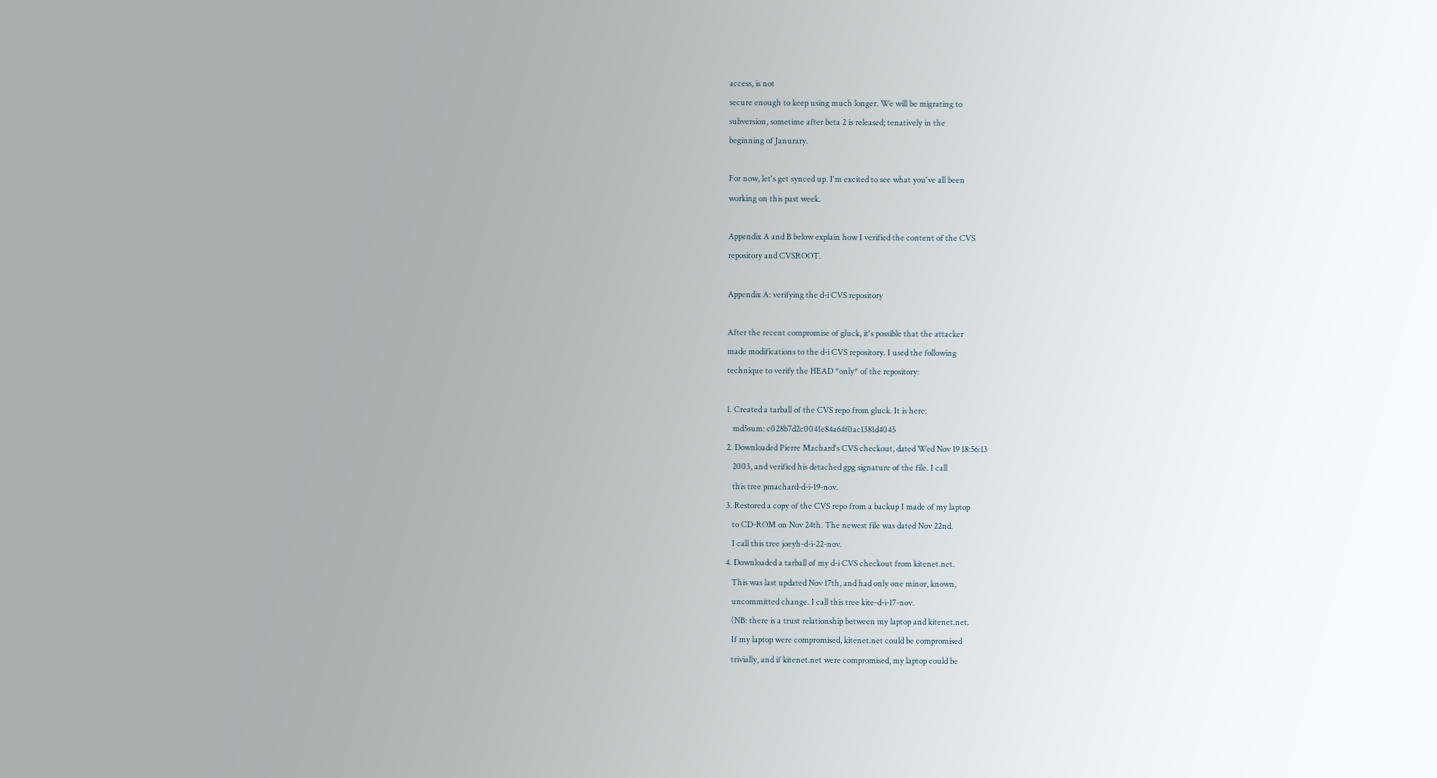access, is not
secure enough to keep using much longer. We will be migrating to
subversion, sometime after beta 2 is released; tenatively in the
beginning of Janurary.

For now, let's get synced up. I'm excited to see what you've all been
working on this past week.

Appendix A and B below explain how I verified the content of the CVS
repository and CVSROOT.

Appendix A: verifying the d-i CVS repository

After the recent compromise of gluck, it's possible that the attacker
made modifications to the d-i CVS repository. I used the following
technique to verify the HEAD *only* of the repository:

1. Created a tarball of the CVS repo from gluck. It is here:
   md5sum: c028b7d2c0041e84a64f0ac1381d4045
2. Downloaded Pierre Machard's CVS checkout, dated Wed Nov 19 18:56:13
   2003, and verified his detached gpg signature of the file. I call
   this tree pmachard-d-i-19-nov.
3. Restored a copy of the CVS repo from a backup I made of my laptop
   to CD-ROM on Nov 24th. The newest file was dated Nov 22nd.
   I call this tree joeyh-d-i-22-nov.
4. Downloaded a tarball of my d-i CVS checkout from kitenet.net.
   This was last updated Nov 17th, and had only one minor, known,
   uncommitted change. I call this tree kite-d-i-17-nov.
   (NB: there is a trust relationship between my laptop and kitenet.net.
   If my laptop were compromised, kitenet.net could be compromised
   trivially, and if kitenet.net were compromised, my laptop could be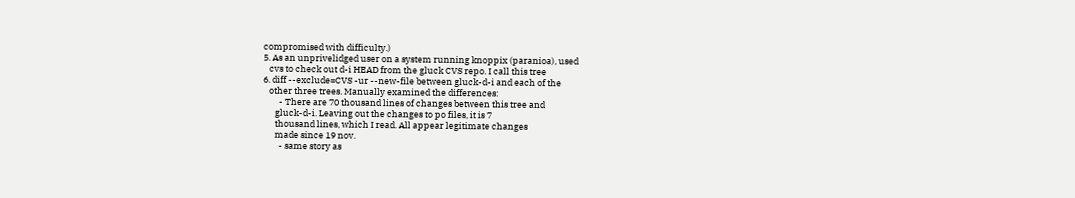compromised with difficulty.)
5. As an unprivelidged user on a system running knoppix (paranioa), used
   cvs to check out d-i HEAD from the gluck CVS repo. I call this tree
6. diff --exclude=CVS -ur --new-file between gluck-d-i and each of the
   other three trees. Manually examined the differences:
        - There are 70 thousand lines of changes between this tree and
      gluck-d-i. Leaving out the changes to po files, it is 7
      thousand lines, which I read. All appear legitimate changes
      made since 19 nov.
        - same story as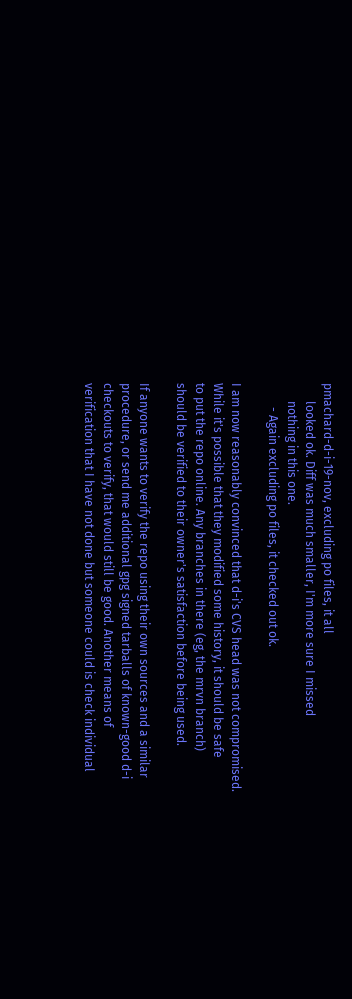pmachard-d-i-19-nov, excluding po files, it all
      looked ok. Diff was much smaller, I'm more sure I missed
      nothing in this one.
        - Again excluding po files, it checked out ok.

I am now reasonably convinced that d-i's CVS head was not compromised.
While it's possible that they modified some history, it should be safe
to put the repo online. Any branches in there (eg, the mrvn branch)
should be verified to their owner's satisfaction before being used.

If anyone wants to verify the repo using their own sources and a similar
procedure, or send me additional gpg signed tarballs of known-good d-i
checkouts to verify, that would still be good. Another means of
verification that I have not done but someone could is check individual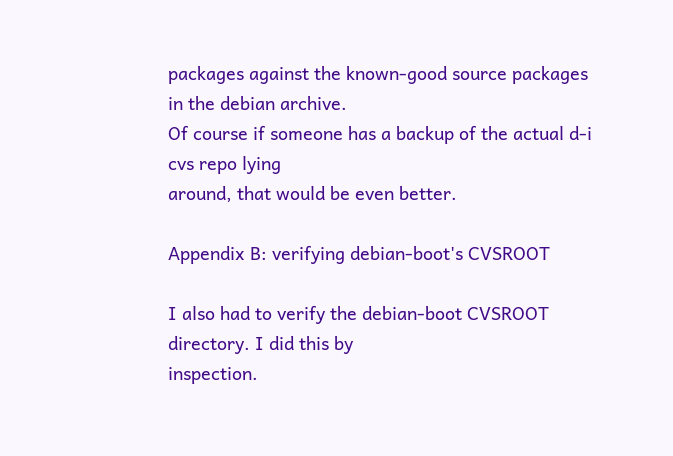packages against the known-good source packages in the debian archive.
Of course if someone has a backup of the actual d-i cvs repo lying
around, that would be even better.

Appendix B: verifying debian-boot's CVSROOT

I also had to verify the debian-boot CVSROOT directory. I did this by
inspection.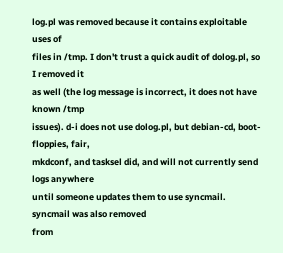log.pl was removed because it contains exploitable uses of
files in /tmp. I don't trust a quick audit of dolog.pl, so I removed it
as well (the log message is incorrect, it does not have known /tmp
issues). d-i does not use dolog.pl, but debian-cd, boot-floppies, fair,
mkdconf, and tasksel did, and will not currently send logs anywhere
until someone updates them to use syncmail. syncmail was also removed
from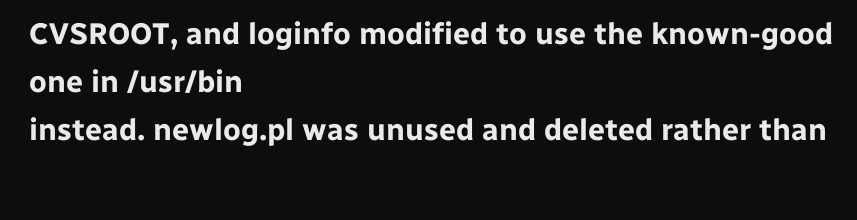CVSROOT, and loginfo modified to use the known-good one in /usr/bin
instead. newlog.pl was unused and deleted rather than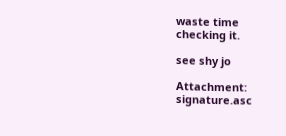waste time
checking it.

see shy jo

Attachment: signature.asc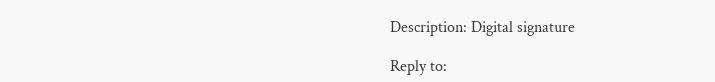Description: Digital signature

Reply to: